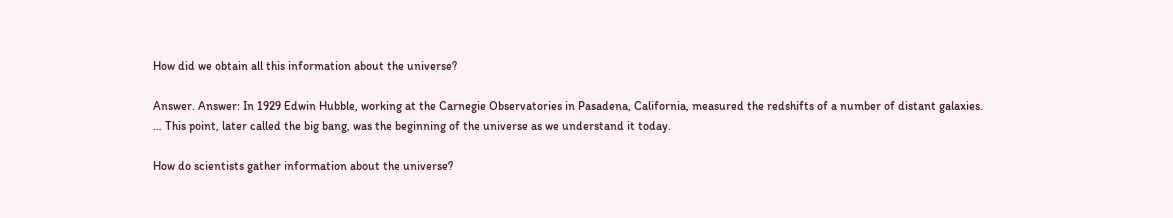How did we obtain all this information about the universe?

Answer. Answer: In 1929 Edwin Hubble, working at the Carnegie Observatories in Pasadena, California, measured the redshifts of a number of distant galaxies. … This point, later called the big bang, was the beginning of the universe as we understand it today.

How do scientists gather information about the universe?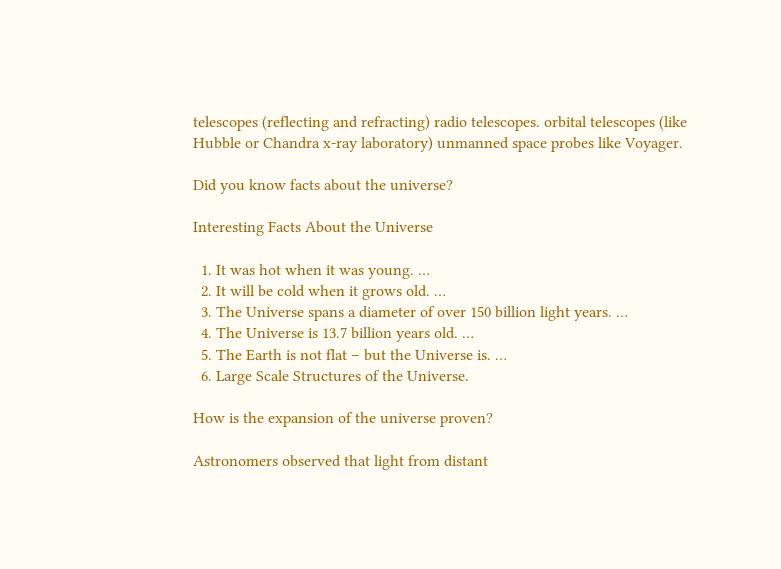telescopes (reflecting and refracting) radio telescopes. orbital telescopes (like Hubble or Chandra x-ray laboratory) unmanned space probes like Voyager.

Did you know facts about the universe?

Interesting Facts About the Universe

  1. It was hot when it was young. …
  2. It will be cold when it grows old. …
  3. The Universe spans a diameter of over 150 billion light years. …
  4. The Universe is 13.7 billion years old. …
  5. The Earth is not flat – but the Universe is. …
  6. Large Scale Structures of the Universe.

How is the expansion of the universe proven?

Astronomers observed that light from distant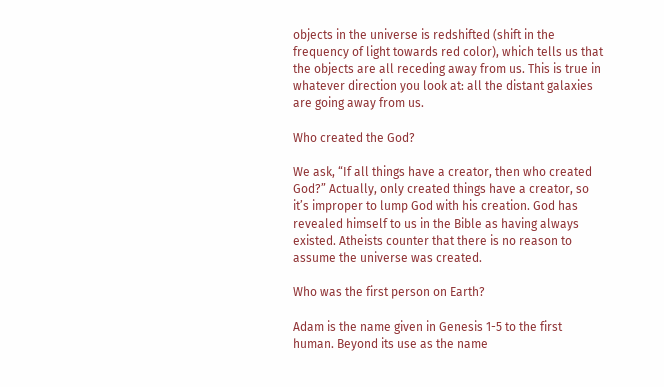objects in the universe is redshifted (shift in the frequency of light towards red color), which tells us that the objects are all receding away from us. This is true in whatever direction you look at: all the distant galaxies are going away from us.

Who created the God?

We ask, “If all things have a creator, then who created God?” Actually, only created things have a creator, so it’s improper to lump God with his creation. God has revealed himself to us in the Bible as having always existed. Atheists counter that there is no reason to assume the universe was created.

Who was the first person on Earth?

Adam is the name given in Genesis 1-5 to the first human. Beyond its use as the name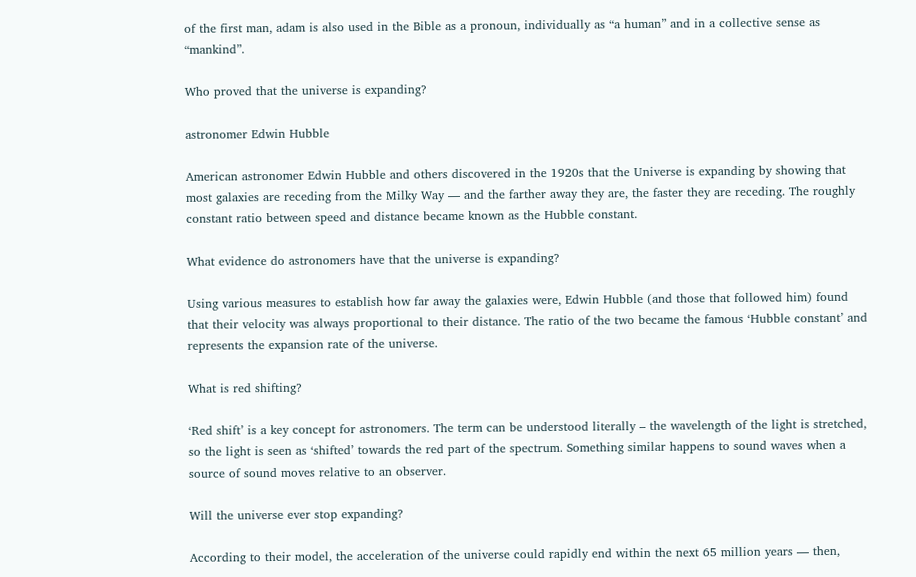of the first man, adam is also used in the Bible as a pronoun, individually as “a human” and in a collective sense as “mankind”.

Who proved that the universe is expanding?

astronomer Edwin Hubble

American astronomer Edwin Hubble and others discovered in the 1920s that the Universe is expanding by showing that most galaxies are receding from the Milky Way — and the farther away they are, the faster they are receding. The roughly constant ratio between speed and distance became known as the Hubble constant.

What evidence do astronomers have that the universe is expanding?

Using various measures to establish how far away the galaxies were, Edwin Hubble (and those that followed him) found that their velocity was always proportional to their distance. The ratio of the two became the famous ‘Hubble constant’ and represents the expansion rate of the universe.

What is red shifting?

‘Red shift’ is a key concept for astronomers. The term can be understood literally – the wavelength of the light is stretched, so the light is seen as ‘shifted’ towards the red part of the spectrum. Something similar happens to sound waves when a source of sound moves relative to an observer.

Will the universe ever stop expanding?

According to their model, the acceleration of the universe could rapidly end within the next 65 million years — then,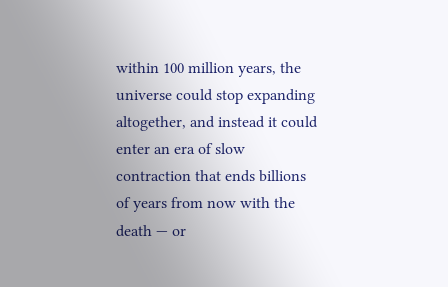within 100 million years, the universe could stop expanding altogether, and instead it could enter an era of slow contraction that ends billions of years from now with the death — or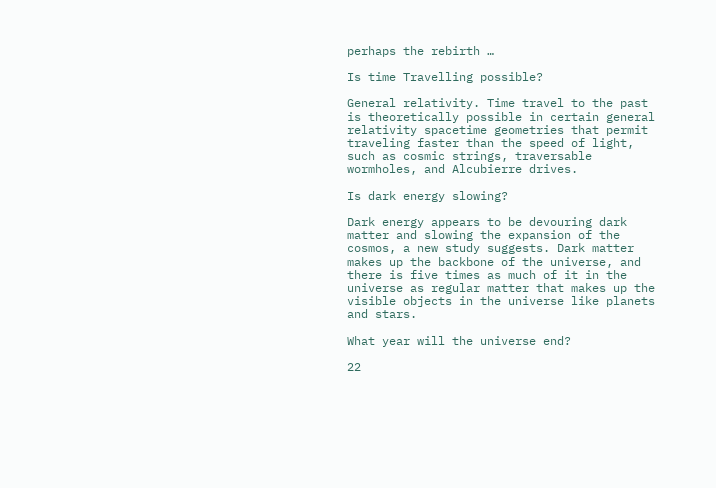perhaps the rebirth …

Is time Travelling possible?

General relativity. Time travel to the past is theoretically possible in certain general relativity spacetime geometries that permit traveling faster than the speed of light, such as cosmic strings, traversable wormholes, and Alcubierre drives.

Is dark energy slowing?

Dark energy appears to be devouring dark matter and slowing the expansion of the cosmos, a new study suggests. Dark matter makes up the backbone of the universe, and there is five times as much of it in the universe as regular matter that makes up the visible objects in the universe like planets and stars.

What year will the universe end?

22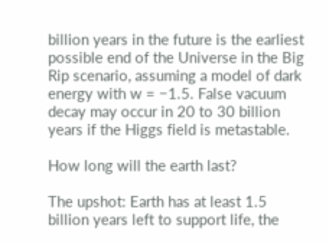billion years in the future is the earliest possible end of the Universe in the Big Rip scenario, assuming a model of dark energy with w = −1.5. False vacuum decay may occur in 20 to 30 billion years if the Higgs field is metastable.

How long will the earth last?

The upshot: Earth has at least 1.5 billion years left to support life, the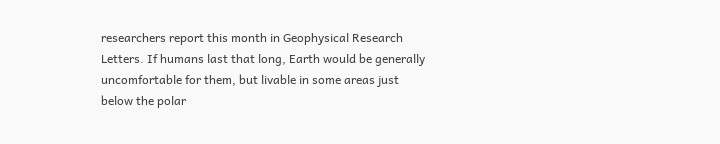researchers report this month in Geophysical Research Letters. If humans last that long, Earth would be generally uncomfortable for them, but livable in some areas just below the polar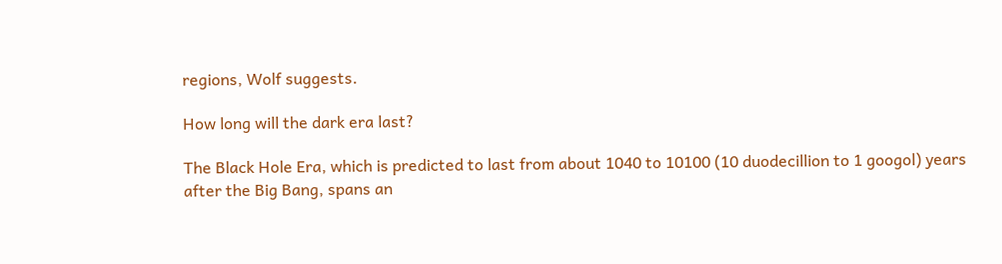regions, Wolf suggests.

How long will the dark era last?

The Black Hole Era, which is predicted to last from about 1040 to 10100 (10 duodecillion to 1 googol) years after the Big Bang, spans an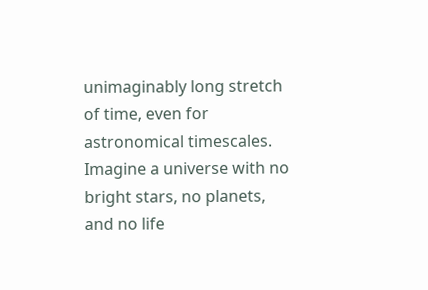unimaginably long stretch of time, even for astronomical timescales. Imagine a universe with no bright stars, no planets, and no life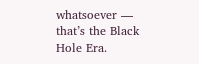whatsoever — that’s the Black Hole Era.